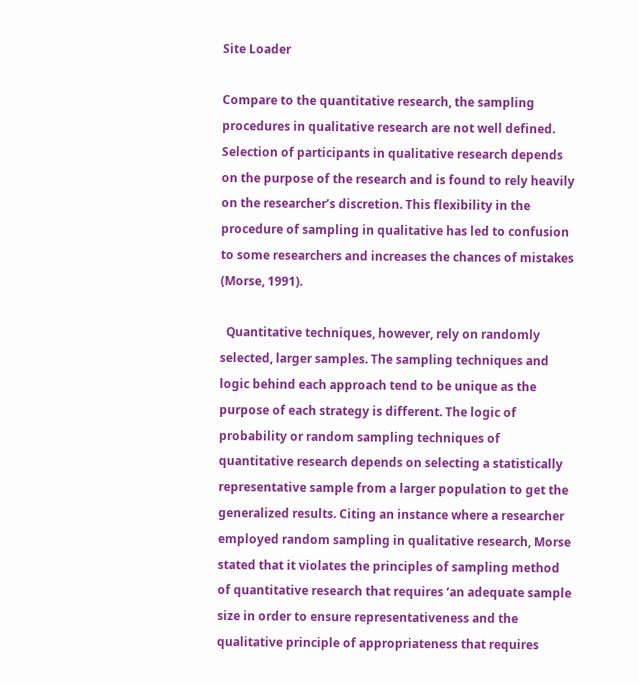Site Loader

Compare to the quantitative research, the sampling procedures in qualitative research are not well defined. Selection of participants in qualitative research depends on the purpose of the research and is found to rely heavily on the researcher’s discretion. This flexibility in the procedure of sampling in qualitative has led to confusion to some researchers and increases the chances of mistakes (Morse, 1991).

  Quantitative techniques, however, rely on randomly selected, larger samples. The sampling techniques and logic behind each approach tend to be unique as the purpose of each strategy is different. The logic of probability or random sampling techniques of quantitative research depends on selecting a statistically representative sample from a larger population to get the generalized results. Citing an instance where a researcher employed random sampling in qualitative research, Morse stated that it violates the principles of sampling method of quantitative research that requires ‘an adequate sample size in order to ensure representativeness and the qualitative principle of appropriateness that requires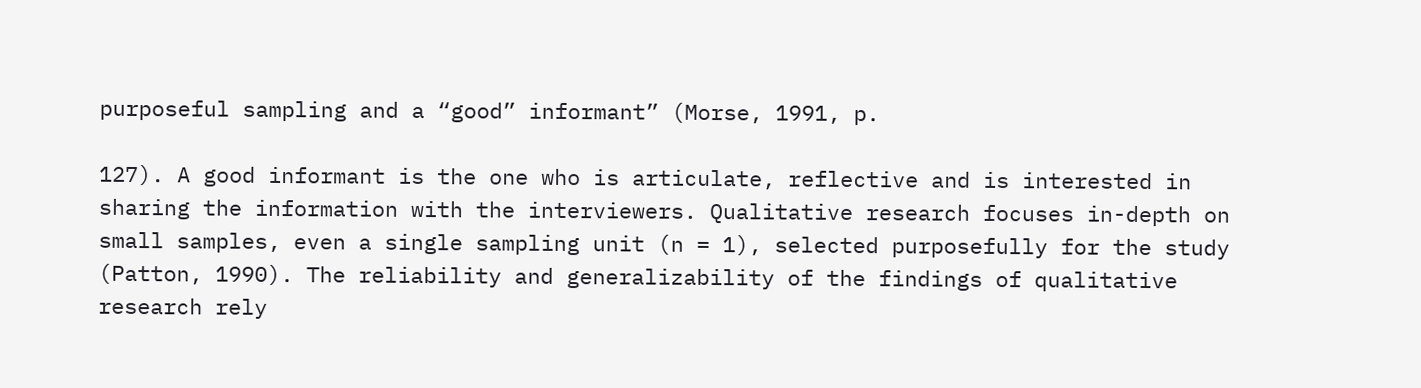purposeful sampling and a “good” informant” (Morse, 1991, p.

127). A good informant is the one who is articulate, reflective and is interested in sharing the information with the interviewers. Qualitative research focuses in-depth on small samples, even a single sampling unit (n = 1), selected purposefully for the study (Patton, 1990). The reliability and generalizability of the findings of qualitative research rely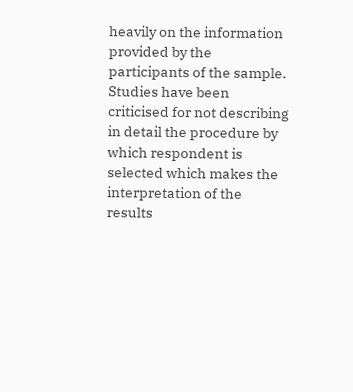heavily on the information provided by the participants of the sample. Studies have been criticised for not describing in detail the procedure by which respondent is selected which makes the interpretation of the results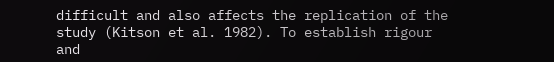difficult and also affects the replication of the study (Kitson et al. 1982). To establish rigour and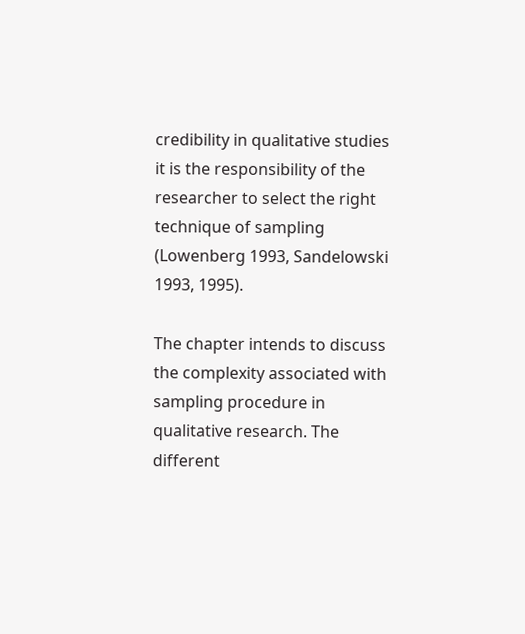credibility in qualitative studies it is the responsibility of the researcher to select the right technique of sampling (Lowenberg 1993, Sandelowski 1993, 1995).

The chapter intends to discuss the complexity associated with sampling procedure in qualitative research. The different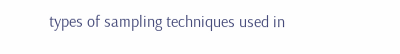types of sampling techniques used in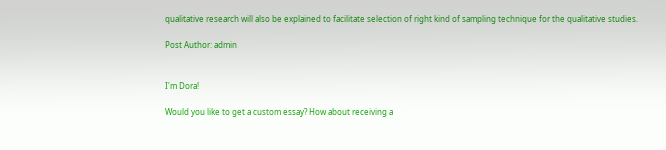qualitative research will also be explained to facilitate selection of right kind of sampling technique for the qualitative studies.

Post Author: admin


I'm Dora!

Would you like to get a custom essay? How about receiving a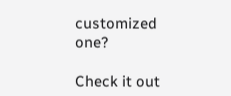customized one?

Check it out